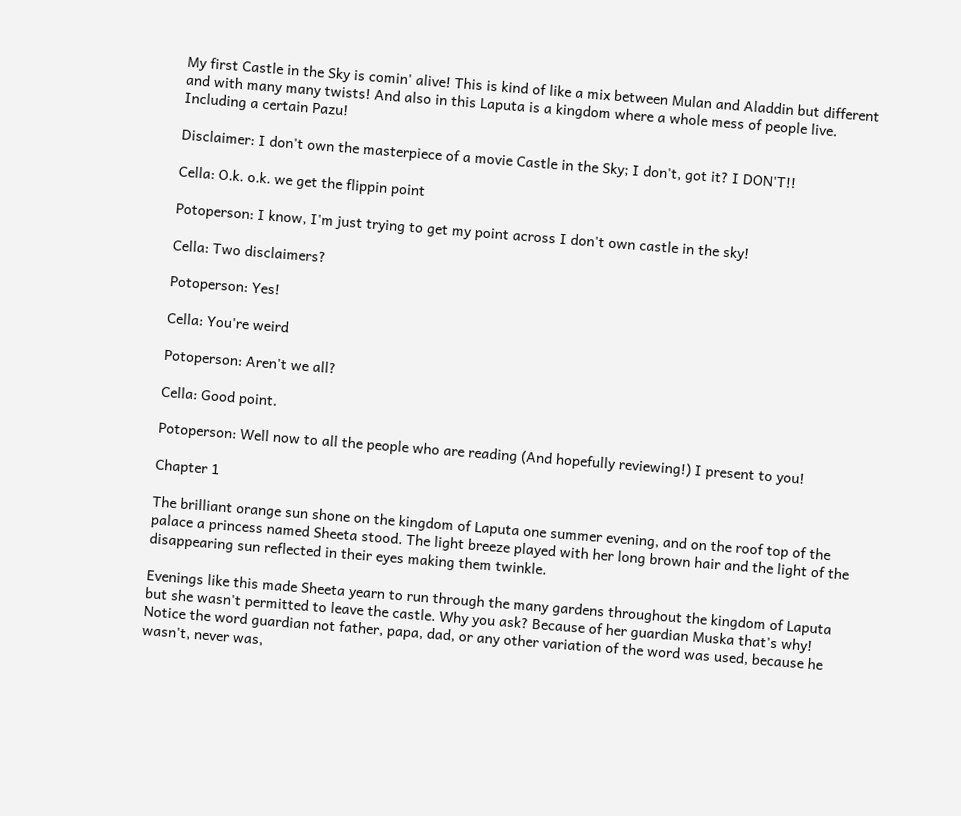My first Castle in the Sky is comin' alive! This is kind of like a mix between Mulan and Aladdin but different and with many many twists! And also in this Laputa is a kingdom where a whole mess of people live. Including a certain Pazu!

Disclaimer: I don't own the masterpiece of a movie Castle in the Sky; I don't, got it? I DON'T!!

Cella: O.k. o.k. we get the flippin point

Potoperson: I know, I'm just trying to get my point across I don't own castle in the sky!

Cella: Two disclaimers?

Potoperson: Yes!

Cella: You're weird

Potoperson: Aren't we all?

Cella: Good point.

Potoperson: Well now to all the people who are reading (And hopefully reviewing!) I present to you!

Chapter 1

The brilliant orange sun shone on the kingdom of Laputa one summer evening, and on the roof top of the palace a princess named Sheeta stood. The light breeze played with her long brown hair and the light of the disappearing sun reflected in their eyes making them twinkle.

Evenings like this made Sheeta yearn to run through the many gardens throughout the kingdom of Laputa but she wasn't permitted to leave the castle. Why you ask? Because of her guardian Muska that's why! Notice the word guardian not father, papa, dad, or any other variation of the word was used, because he wasn't, never was,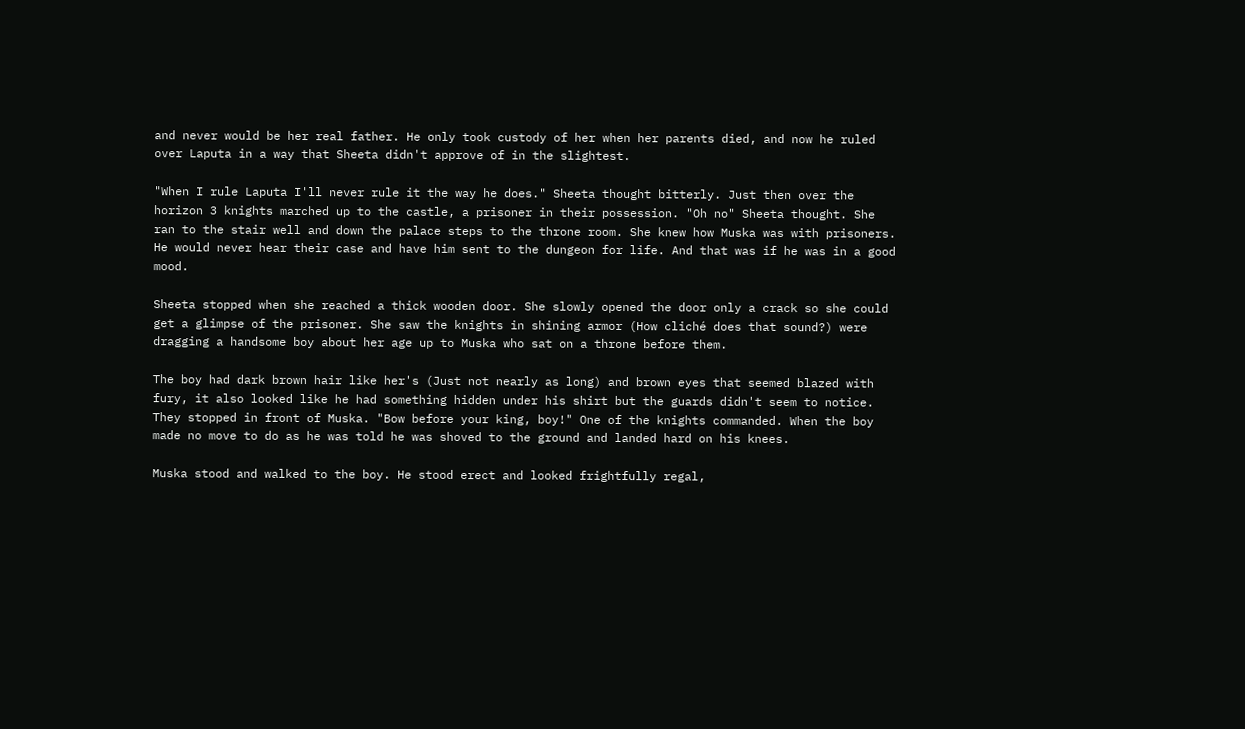and never would be her real father. He only took custody of her when her parents died, and now he ruled over Laputa in a way that Sheeta didn't approve of in the slightest.

"When I rule Laputa I'll never rule it the way he does." Sheeta thought bitterly. Just then over the horizon 3 knights marched up to the castle, a prisoner in their possession. "Oh no" Sheeta thought. She ran to the stair well and down the palace steps to the throne room. She knew how Muska was with prisoners. He would never hear their case and have him sent to the dungeon for life. And that was if he was in a good mood.

Sheeta stopped when she reached a thick wooden door. She slowly opened the door only a crack so she could get a glimpse of the prisoner. She saw the knights in shining armor (How cliché does that sound?) were dragging a handsome boy about her age up to Muska who sat on a throne before them.

The boy had dark brown hair like her's (Just not nearly as long) and brown eyes that seemed blazed with fury, it also looked like he had something hidden under his shirt but the guards didn't seem to notice. They stopped in front of Muska. "Bow before your king, boy!" One of the knights commanded. When the boy made no move to do as he was told he was shoved to the ground and landed hard on his knees.

Muska stood and walked to the boy. He stood erect and looked frightfully regal,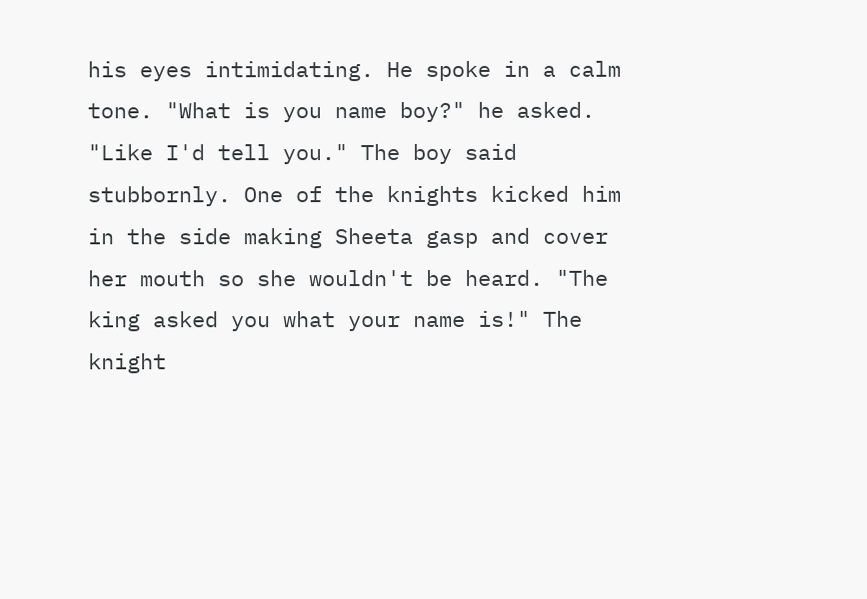his eyes intimidating. He spoke in a calm tone. "What is you name boy?" he asked. "Like I'd tell you." The boy said stubbornly. One of the knights kicked him in the side making Sheeta gasp and cover her mouth so she wouldn't be heard. "The king asked you what your name is!" The knight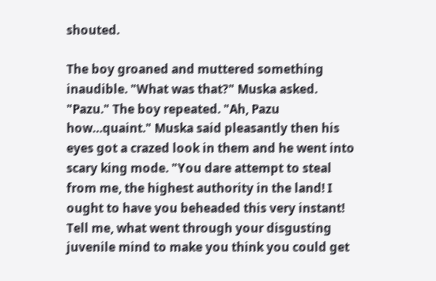shouted.

The boy groaned and muttered something inaudible. "What was that?" Muska asked. "Pazu." The boy repeated. "Ah, Pazu how…quaint." Muska said pleasantly then his eyes got a crazed look in them and he went into scary king mode. "You dare attempt to steal from me, the highest authority in the land! I ought to have you beheaded this very instant! Tell me, what went through your disgusting juvenile mind to make you think you could get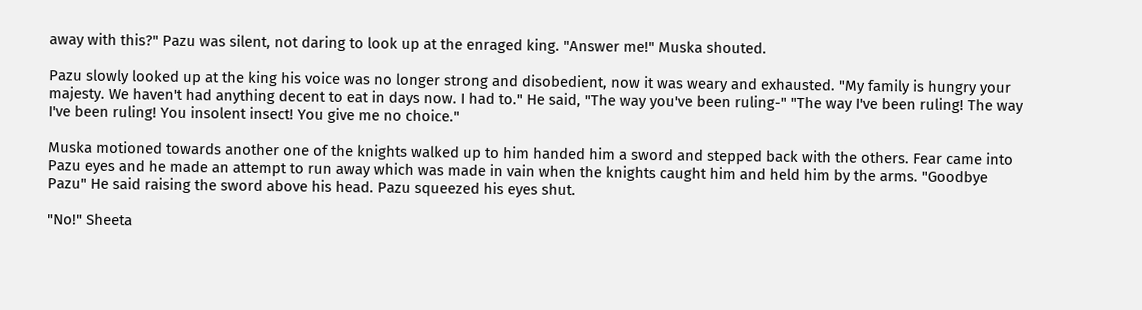away with this?" Pazu was silent, not daring to look up at the enraged king. "Answer me!" Muska shouted.

Pazu slowly looked up at the king his voice was no longer strong and disobedient, now it was weary and exhausted. "My family is hungry your majesty. We haven't had anything decent to eat in days now. I had to." He said, "The way you've been ruling-" "The way I've been ruling! The way I've been ruling! You insolent insect! You give me no choice."

Muska motioned towards another one of the knights walked up to him handed him a sword and stepped back with the others. Fear came into Pazu eyes and he made an attempt to run away which was made in vain when the knights caught him and held him by the arms. "Goodbye Pazu" He said raising the sword above his head. Pazu squeezed his eyes shut.

"No!" Sheeta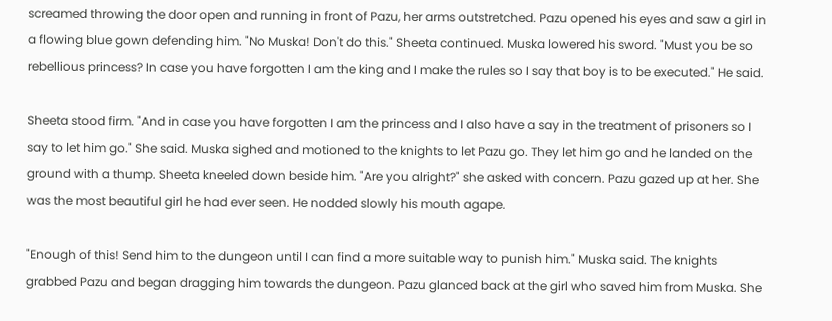screamed throwing the door open and running in front of Pazu, her arms outstretched. Pazu opened his eyes and saw a girl in a flowing blue gown defending him. "No Muska! Don't do this." Sheeta continued. Muska lowered his sword. "Must you be so rebellious princess? In case you have forgotten I am the king and I make the rules so I say that boy is to be executed." He said.

Sheeta stood firm. "And in case you have forgotten I am the princess and I also have a say in the treatment of prisoners so I say to let him go." She said. Muska sighed and motioned to the knights to let Pazu go. They let him go and he landed on the ground with a thump. Sheeta kneeled down beside him. "Are you alright?" she asked with concern. Pazu gazed up at her. She was the most beautiful girl he had ever seen. He nodded slowly his mouth agape.

"Enough of this! Send him to the dungeon until I can find a more suitable way to punish him." Muska said. The knights grabbed Pazu and began dragging him towards the dungeon. Pazu glanced back at the girl who saved him from Muska. She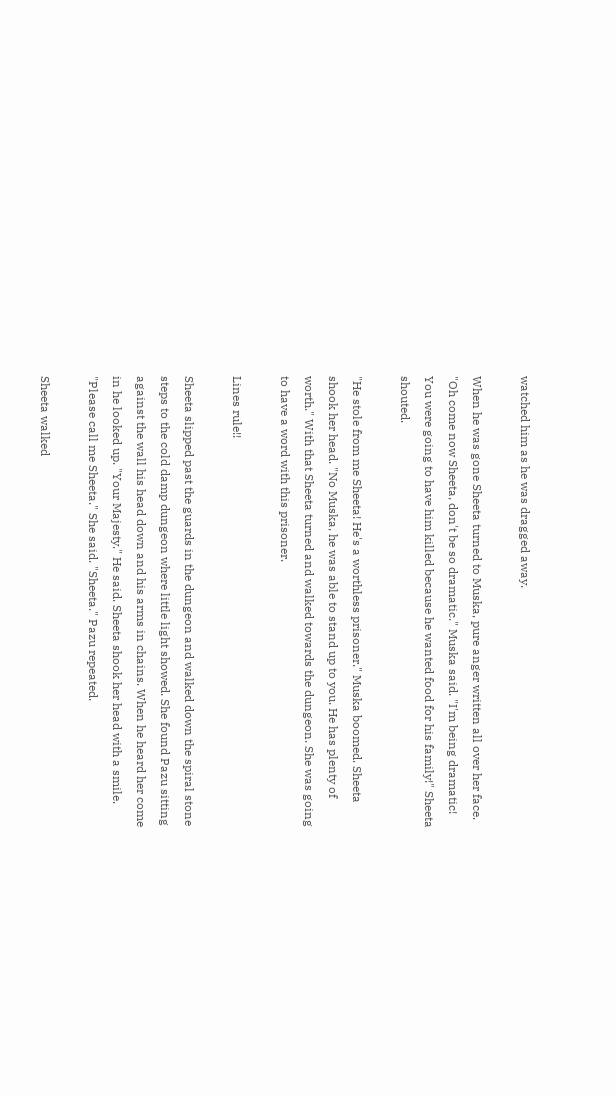watched him as he was dragged away.

When he was gone Sheeta turned to Muska, pure anger written all over her face. "Oh come now Sheeta, don't be so dramatic." Muska said. "I'm being dramatic! You were going to have him killed because he wanted food for his family!" Sheeta shouted.

"He stole from me Sheeta! He's a worthless prisoner." Muska boomed. Sheeta shook her head. "No Muska, he was able to stand up to you. He has plenty of worth." With that Sheeta turned and walked towards the dungeon. She was going to have a word with this prisoner.

Lines rule!!

Sheeta slipped past the guards in the dungeon and walked down the spiral stone steps to the cold damp dungeon where little light showed. She found Pazu sitting against the wall his head down and his arms in chains. When he heard her come in he looked up. "Your Majesty." He said. Sheeta shook her head with a smile. "Please call me Sheeta." She said. "Sheeta." Pazu repeated.

Sheeta walked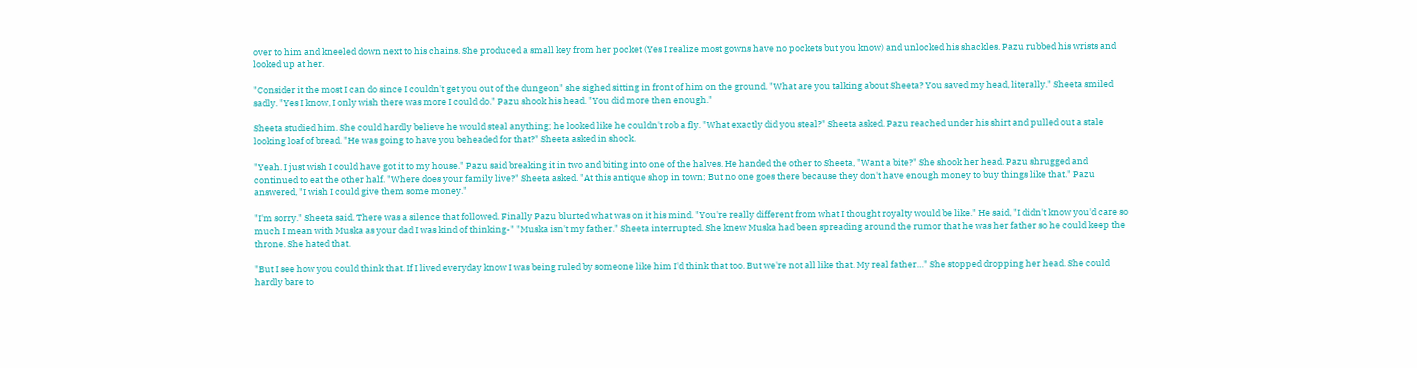over to him and kneeled down next to his chains. She produced a small key from her pocket (Yes I realize most gowns have no pockets but you know) and unlocked his shackles. Pazu rubbed his wrists and looked up at her.

"Consider it the most I can do since I couldn't get you out of the dungeon" she sighed sitting in front of him on the ground. "What are you talking about Sheeta? You saved my head, literally." Sheeta smiled sadly. "Yes I know, I only wish there was more I could do." Pazu shook his head. "You did more then enough."

Sheeta studied him. She could hardly believe he would steal anything; he looked like he couldn't rob a fly. "What exactly did you steal?" Sheeta asked. Pazu reached under his shirt and pulled out a stale looking loaf of bread. "He was going to have you beheaded for that?" Sheeta asked in shock.

"Yeah. I just wish I could have got it to my house." Pazu said breaking it in two and biting into one of the halves. He handed the other to Sheeta, "Want a bite?" She shook her head. Pazu shrugged and continued to eat the other half. "Where does your family live?" Sheeta asked. "At this antique shop in town; But no one goes there because they don't have enough money to buy things like that." Pazu answered, "I wish I could give them some money."

"I'm sorry." Sheeta said. There was a silence that followed. Finally Pazu blurted what was on it his mind. "You're really different from what I thought royalty would be like." He said, "I didn't know you'd care so much I mean with Muska as your dad I was kind of thinking-" "Muska isn't my father." Sheeta interrupted. She knew Muska had been spreading around the rumor that he was her father so he could keep the throne. She hated that.

"But I see how you could think that. If I lived everyday know I was being ruled by someone like him I'd think that too. But we're not all like that. My real father…" She stopped dropping her head. She could hardly bare to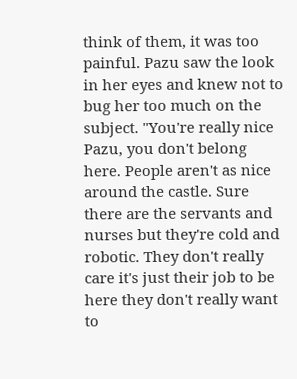think of them, it was too painful. Pazu saw the look in her eyes and knew not to bug her too much on the subject. "You're really nice Pazu, you don't belong here. People aren't as nice around the castle. Sure there are the servants and nurses but they're cold and robotic. They don't really care it's just their job to be here they don't really want to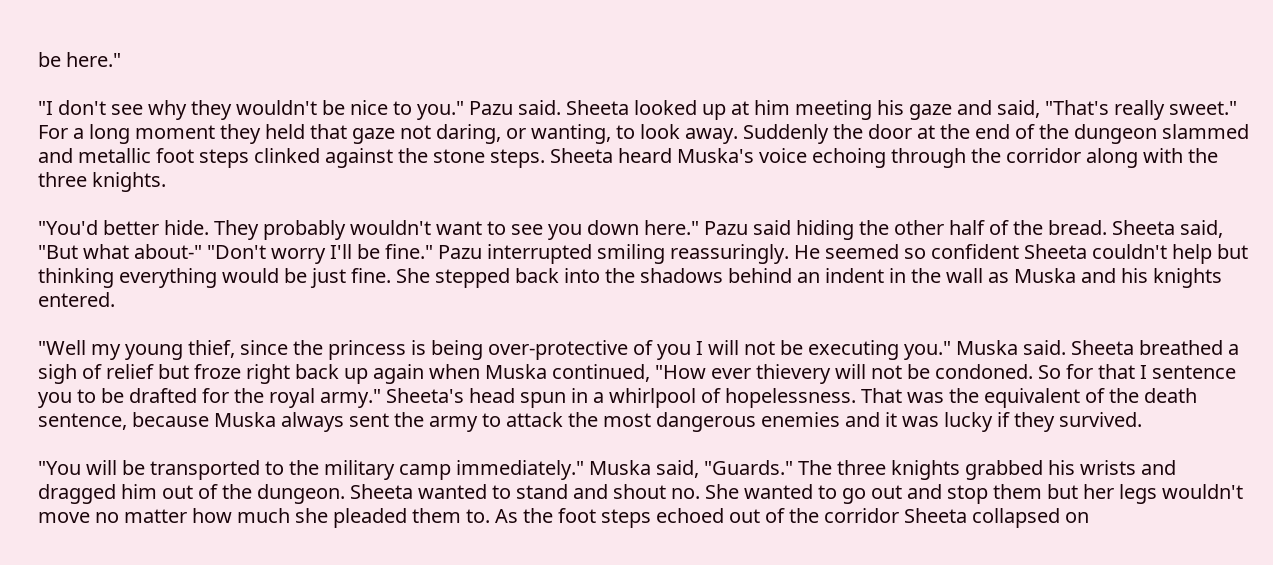be here."

"I don't see why they wouldn't be nice to you." Pazu said. Sheeta looked up at him meeting his gaze and said, "That's really sweet." For a long moment they held that gaze not daring, or wanting, to look away. Suddenly the door at the end of the dungeon slammed and metallic foot steps clinked against the stone steps. Sheeta heard Muska's voice echoing through the corridor along with the three knights.

"You'd better hide. They probably wouldn't want to see you down here." Pazu said hiding the other half of the bread. Sheeta said, "But what about-" "Don't worry I'll be fine." Pazu interrupted smiling reassuringly. He seemed so confident Sheeta couldn't help but thinking everything would be just fine. She stepped back into the shadows behind an indent in the wall as Muska and his knights entered.

"Well my young thief, since the princess is being over-protective of you I will not be executing you." Muska said. Sheeta breathed a sigh of relief but froze right back up again when Muska continued, "How ever thievery will not be condoned. So for that I sentence you to be drafted for the royal army." Sheeta's head spun in a whirlpool of hopelessness. That was the equivalent of the death sentence, because Muska always sent the army to attack the most dangerous enemies and it was lucky if they survived.

"You will be transported to the military camp immediately." Muska said, "Guards." The three knights grabbed his wrists and dragged him out of the dungeon. Sheeta wanted to stand and shout no. She wanted to go out and stop them but her legs wouldn't move no matter how much she pleaded them to. As the foot steps echoed out of the corridor Sheeta collapsed on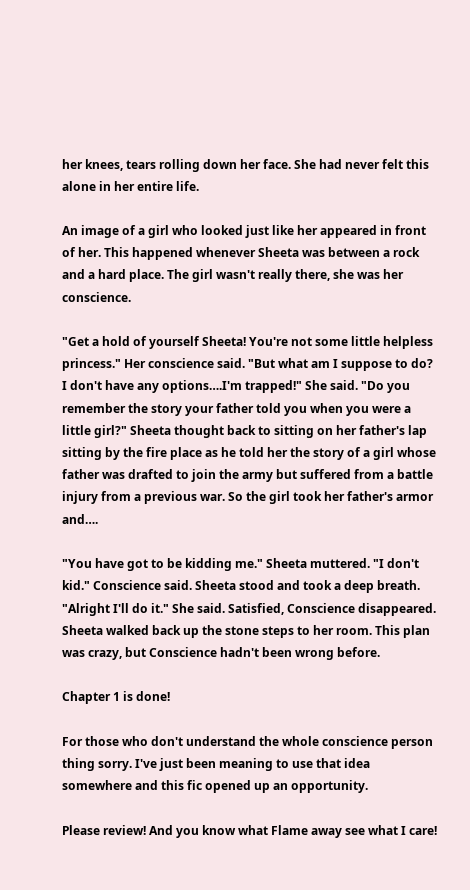her knees, tears rolling down her face. She had never felt this alone in her entire life.

An image of a girl who looked just like her appeared in front of her. This happened whenever Sheeta was between a rock and a hard place. The girl wasn't really there, she was her conscience.

"Get a hold of yourself Sheeta! You're not some little helpless princess." Her conscience said. "But what am I suppose to do? I don't have any options….I'm trapped!" She said. "Do you remember the story your father told you when you were a little girl?" Sheeta thought back to sitting on her father's lap sitting by the fire place as he told her the story of a girl whose father was drafted to join the army but suffered from a battle injury from a previous war. So the girl took her father's armor and….

"You have got to be kidding me." Sheeta muttered. "I don't kid." Conscience said. Sheeta stood and took a deep breath. "Alright I'll do it." She said. Satisfied, Conscience disappeared. Sheeta walked back up the stone steps to her room. This plan was crazy, but Conscience hadn't been wrong before.

Chapter 1 is done!

For those who don't understand the whole conscience person thing sorry. I've just been meaning to use that idea somewhere and this fic opened up an opportunity.

Please review! And you know what Flame away see what I care!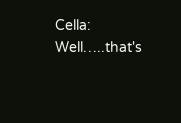Cella: Well…..that's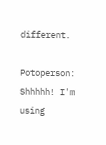different.

Potoperson: Shhhhh! I'm using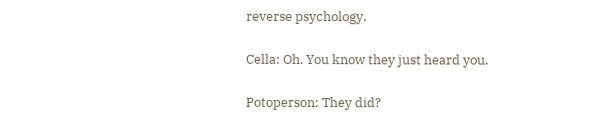reverse psychology.

Cella: Oh. You know they just heard you.

Potoperson: They did?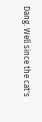Dang. Well since the cat's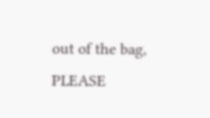out of the bag, PLEASE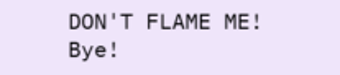DON'T FLAME ME! Bye!